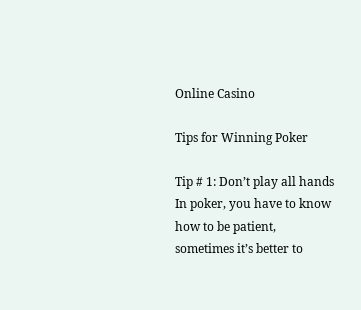Online Casino

Tips for Winning Poker

Tip # 1: Don’t play all hands
In poker, you have to know how to be patient, sometimes it’s better to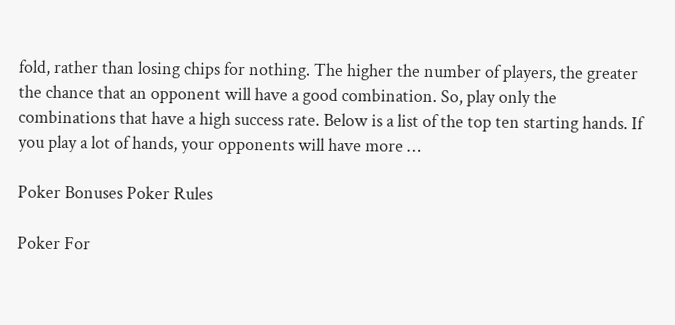fold, rather than losing chips for nothing. The higher the number of players, the greater the chance that an opponent will have a good combination. So, play only the combinations that have a high success rate. Below is a list of the top ten starting hands. If you play a lot of hands, your opponents will have more …

Poker Bonuses Poker Rules

Poker For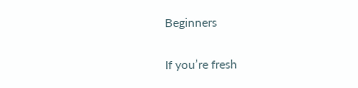Beginners

If you’re fresh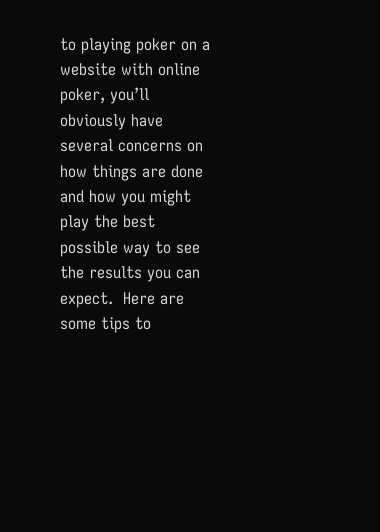to playing poker on a website with online poker, you’ll obviously have several concerns on how things are done and how you might play the best possible way to see the results you can expect.  Here are some tips to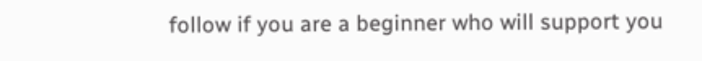follow if you are a beginner who will support you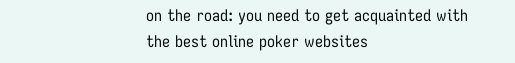on the road: you need to get acquainted with the best online poker websites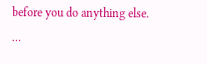before you do anything else. …